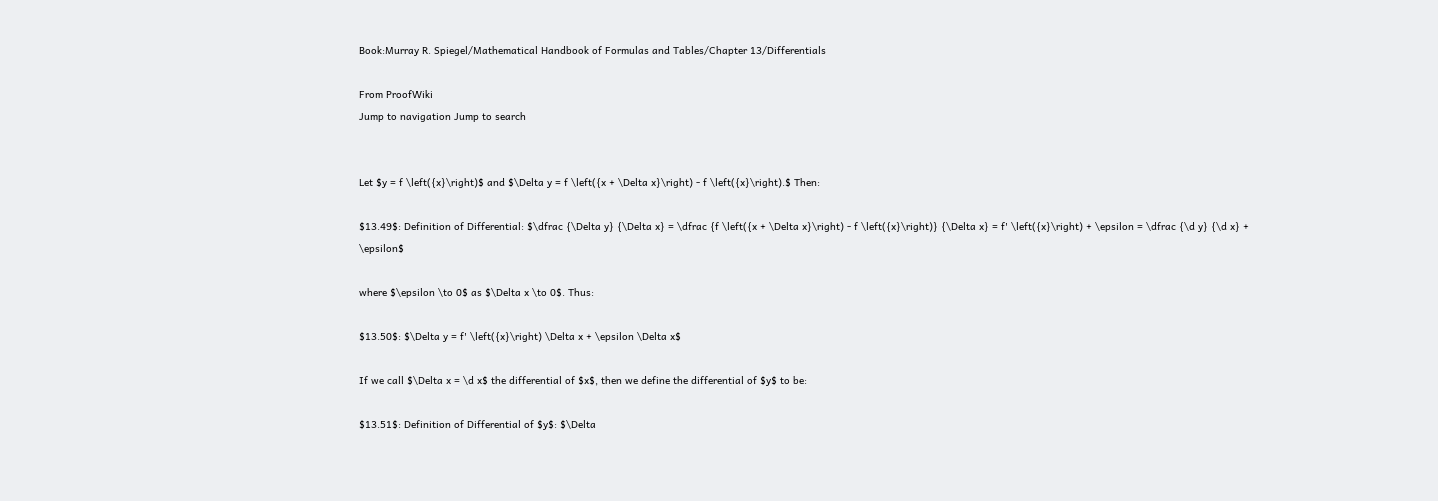Book:Murray R. Spiegel/Mathematical Handbook of Formulas and Tables/Chapter 13/Differentials

From ProofWiki
Jump to navigation Jump to search


Let $y = f \left({x}\right)$ and $\Delta y = f \left({x + \Delta x}\right) - f \left({x}\right).$ Then:

$13.49$: Definition of Differential: $\dfrac {\Delta y} {\Delta x} = \dfrac {f \left({x + \Delta x}\right) - f \left({x}\right)} {\Delta x} = f' \left({x}\right) + \epsilon = \dfrac {\d y} {\d x} + \epsilon$

where $\epsilon \to 0$ as $\Delta x \to 0$. Thus:

$13.50$: $\Delta y = f' \left({x}\right) \Delta x + \epsilon \Delta x$

If we call $\Delta x = \d x$ the differential of $x$, then we define the differential of $y$ to be:

$13.51$: Definition of Differential of $y$: $\Delta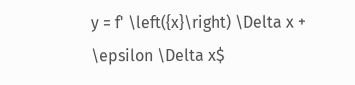y = f' \left({x}\right) \Delta x + \epsilon \Delta x$